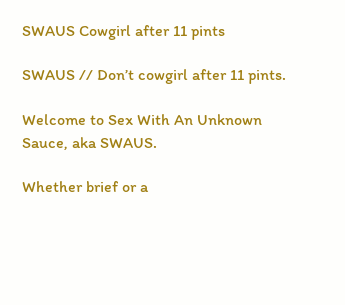SWAUS Cowgirl after 11 pints

SWAUS // Don’t cowgirl after 11 pints.

Welcome to Sex With An Unknown Sauce, aka SWAUS.

Whether brief or a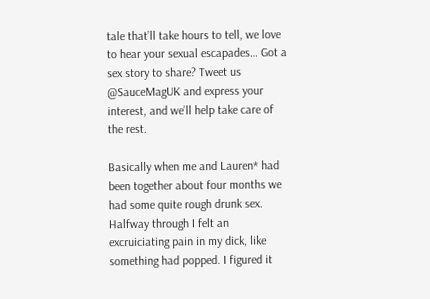tale that’ll take hours to tell, we love to hear your sexual escapades… Got a sex story to share? Tweet us @SauceMagUK and express your interest, and we’ll help take care of the rest.

Basically when me and Lauren* had been together about four months we had some quite rough drunk sex. Halfway through I felt an excruiciating pain in my dick, like something had popped. I figured it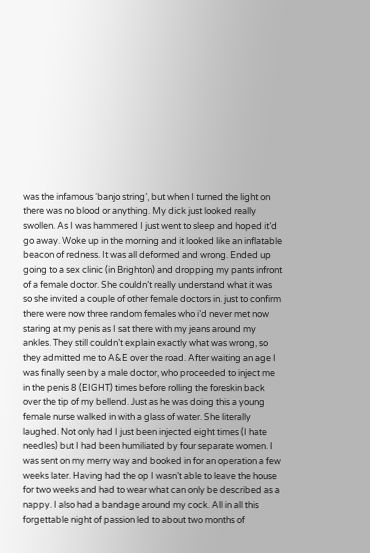was the infamous ‘banjo string’, but when I turned the light on there was no blood or anything. My dick just looked really swollen. As I was hammered I just went to sleep and hoped it’d go away. Woke up in the morning and it looked like an inflatable beacon of redness. It was all deformed and wrong. Ended up going to a sex clinic (in Brighton) and dropping my pants infront of a female doctor. She couldn’t really understand what it was so she invited a couple of other female doctors in. just to confirm there were now three random females who i’d never met now staring at my penis as I sat there with my jeans around my ankles. They still couldn’t explain exactly what was wrong, so they admitted me to A&E over the road. After waiting an age I was finally seen by a male doctor, who proceeded to inject me in the penis 8 (EIGHT) times before rolling the foreskin back over the tip of my bellend. Just as he was doing this a young female nurse walked in with a glass of water. She literally laughed. Not only had I just been injected eight times (I hate needles) but I had been humiliated by four separate women. I was sent on my merry way and booked in for an operation a few weeks later. Having had the op I wasn’t able to leave the house for two weeks and had to wear what can only be described as a nappy. I also had a bandage around my cock. All in all this forgettable night of passion led to about two months of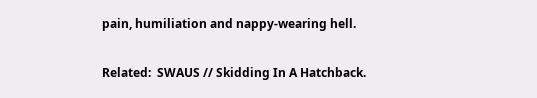pain, humiliation and nappy-wearing hell.

Related:  SWAUS // Skidding In A Hatchback.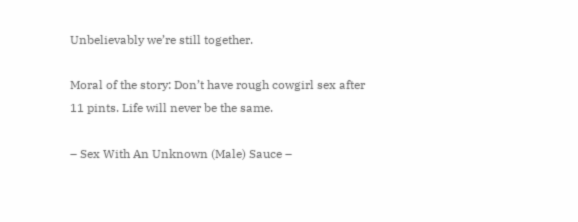Unbelievably we’re still together.

Moral of the story: Don’t have rough cowgirl sex after 11 pints. Life will never be the same.

– Sex With An Unknown (Male) Sauce –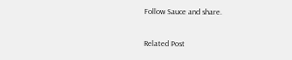Follow Sauce and share.

Related Post